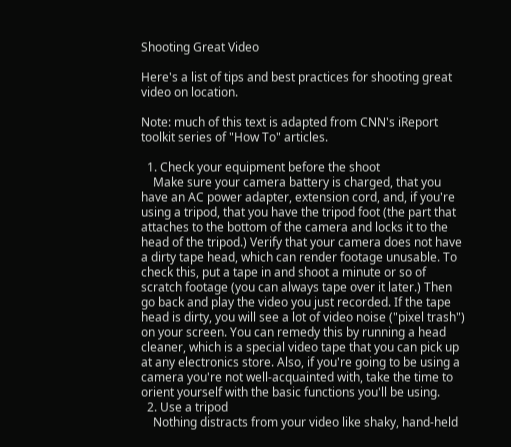Shooting Great Video

Here's a list of tips and best practices for shooting great video on location.

Note: much of this text is adapted from CNN's iReport toolkit series of "How To" articles.

  1. Check your equipment before the shoot
    Make sure your camera battery is charged, that you have an AC power adapter, extension cord, and, if you're using a tripod, that you have the tripod foot (the part that attaches to the bottom of the camera and locks it to the head of the tripod.) Verify that your camera does not have a dirty tape head, which can render footage unusable. To check this, put a tape in and shoot a minute or so of scratch footage (you can always tape over it later.) Then go back and play the video you just recorded. If the tape head is dirty, you will see a lot of video noise ("pixel trash") on your screen. You can remedy this by running a head cleaner, which is a special video tape that you can pick up at any electronics store. Also, if you're going to be using a camera you're not well-acquainted with, take the time to orient yourself with the basic functions you'll be using.
  2. Use a tripod
    Nothing distracts from your video like shaky, hand-held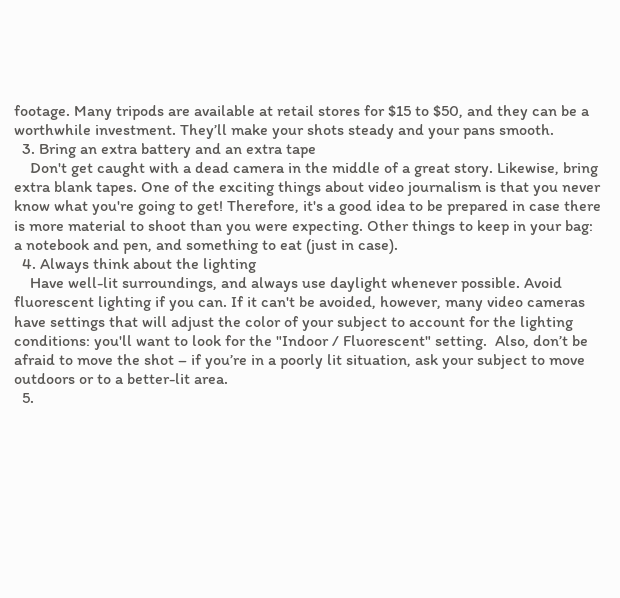footage. Many tripods are available at retail stores for $15 to $50, and they can be a worthwhile investment. They’ll make your shots steady and your pans smooth.
  3. Bring an extra battery and an extra tape
    Don't get caught with a dead camera in the middle of a great story. Likewise, bring extra blank tapes. One of the exciting things about video journalism is that you never know what you're going to get! Therefore, it's a good idea to be prepared in case there is more material to shoot than you were expecting. Other things to keep in your bag: a notebook and pen, and something to eat (just in case).
  4. Always think about the lighting
    Have well-lit surroundings, and always use daylight whenever possible. Avoid fluorescent lighting if you can. If it can't be avoided, however, many video cameras have settings that will adjust the color of your subject to account for the lighting conditions: you'll want to look for the "Indoor / Fluorescent" setting.  Also, don’t be afraid to move the shot – if you’re in a poorly lit situation, ask your subject to move outdoors or to a better-lit area.
  5.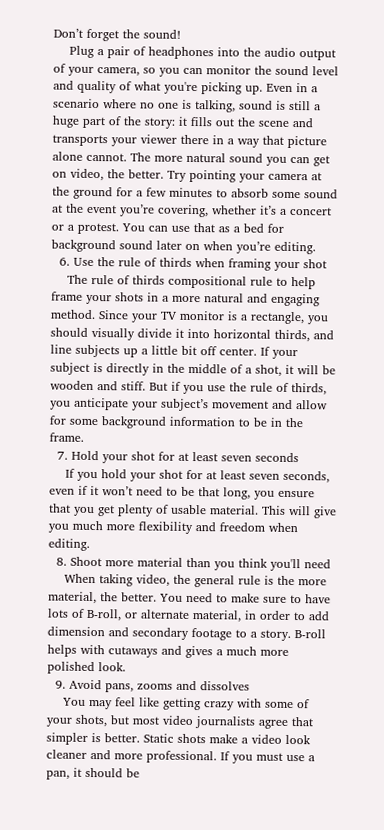Don’t forget the sound!
    Plug a pair of headphones into the audio output of your camera, so you can monitor the sound level and quality of what you're picking up. Even in a scenario where no one is talking, sound is still a huge part of the story: it fills out the scene and transports your viewer there in a way that picture alone cannot. The more natural sound you can get on video, the better. Try pointing your camera at the ground for a few minutes to absorb some sound at the event you’re covering, whether it’s a concert or a protest. You can use that as a bed for background sound later on when you’re editing.
  6. Use the rule of thirds when framing your shot
    The rule of thirds compositional rule to help frame your shots in a more natural and engaging method. Since your TV monitor is a rectangle, you should visually divide it into horizontal thirds, and line subjects up a little bit off center. If your subject is directly in the middle of a shot, it will be wooden and stiff. But if you use the rule of thirds, you anticipate your subject’s movement and allow for some background information to be in the frame.
  7. Hold your shot for at least seven seconds
    If you hold your shot for at least seven seconds, even if it won’t need to be that long, you ensure that you get plenty of usable material. This will give you much more flexibility and freedom when editing.
  8. Shoot more material than you think you'll need
    When taking video, the general rule is the more material, the better. You need to make sure to have lots of B-roll, or alternate material, in order to add dimension and secondary footage to a story. B-roll helps with cutaways and gives a much more polished look.
  9. Avoid pans, zooms and dissolves
    You may feel like getting crazy with some of your shots, but most video journalists agree that simpler is better. Static shots make a video look cleaner and more professional. If you must use a pan, it should be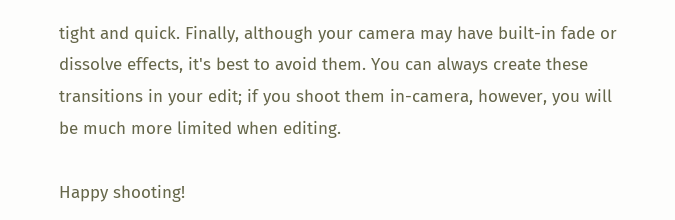tight and quick. Finally, although your camera may have built-in fade or dissolve effects, it's best to avoid them. You can always create these transitions in your edit; if you shoot them in-camera, however, you will be much more limited when editing.

Happy shooting!